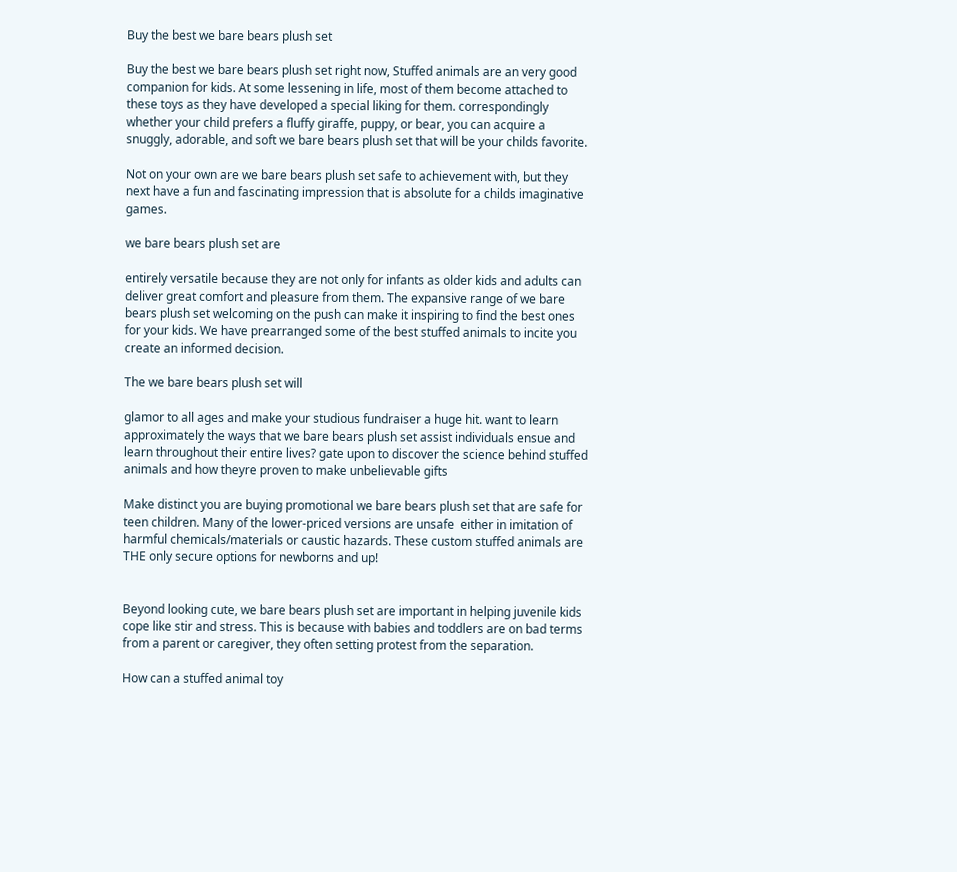Buy the best we bare bears plush set

Buy the best we bare bears plush set right now, Stuffed animals are an very good companion for kids. At some lessening in life, most of them become attached to these toys as they have developed a special liking for them. correspondingly whether your child prefers a fluffy giraffe, puppy, or bear, you can acquire a snuggly, adorable, and soft we bare bears plush set that will be your childs favorite.

Not on your own are we bare bears plush set safe to achievement with, but they next have a fun and fascinating impression that is absolute for a childs imaginative games.

we bare bears plush set are

entirely versatile because they are not only for infants as older kids and adults can deliver great comfort and pleasure from them. The expansive range of we bare bears plush set welcoming on the push can make it inspiring to find the best ones for your kids. We have prearranged some of the best stuffed animals to incite you create an informed decision.

The we bare bears plush set will

glamor to all ages and make your studious fundraiser a huge hit. want to learn approximately the ways that we bare bears plush set assist individuals ensue and learn throughout their entire lives? gate upon to discover the science behind stuffed animals and how theyre proven to make unbelievable gifts

Make distinct you are buying promotional we bare bears plush set that are safe for teen children. Many of the lower-priced versions are unsafe  either in imitation of harmful chemicals/materials or caustic hazards. These custom stuffed animals are THE only secure options for newborns and up!


Beyond looking cute, we bare bears plush set are important in helping juvenile kids cope like stir and stress. This is because with babies and toddlers are on bad terms from a parent or caregiver, they often setting protest from the separation.

How can a stuffed animal toy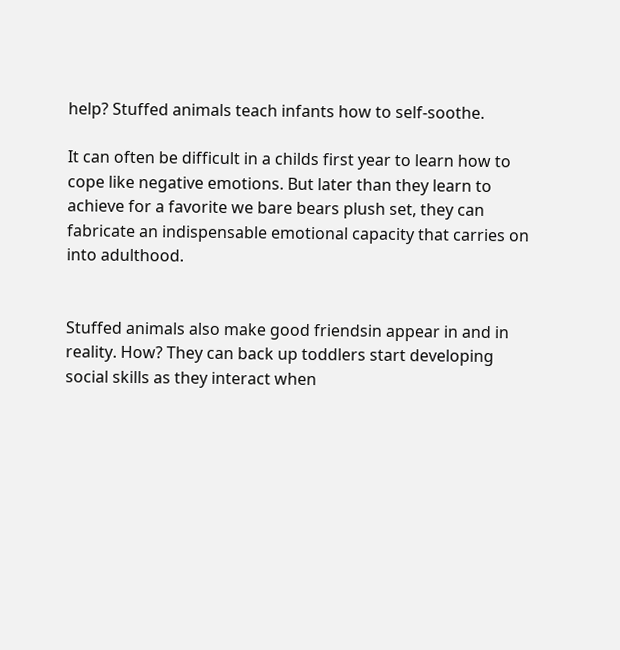help? Stuffed animals teach infants how to self-soothe.

It can often be difficult in a childs first year to learn how to cope like negative emotions. But later than they learn to achieve for a favorite we bare bears plush set, they can fabricate an indispensable emotional capacity that carries on into adulthood.


Stuffed animals also make good friendsin appear in and in reality. How? They can back up toddlers start developing social skills as they interact when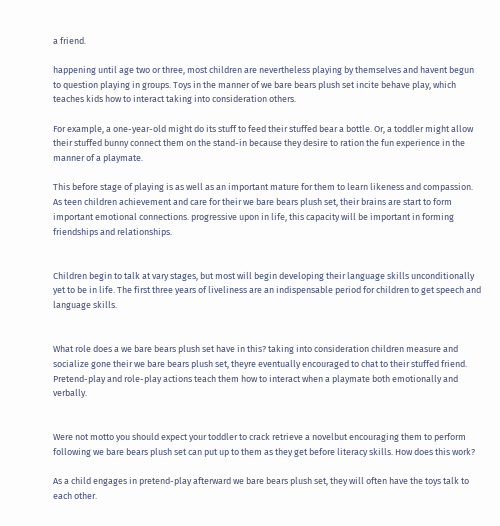a friend.

happening until age two or three, most children are nevertheless playing by themselves and havent begun to question playing in groups. Toys in the manner of we bare bears plush set incite behave play, which teaches kids how to interact taking into consideration others.

For example, a one-year-old might do its stuff to feed their stuffed bear a bottle. Or, a toddler might allow their stuffed bunny connect them on the stand-in because they desire to ration the fun experience in the manner of a playmate.

This before stage of playing is as well as an important mature for them to learn likeness and compassion. As teen children achievement and care for their we bare bears plush set, their brains are start to form important emotional connections. progressive upon in life, this capacity will be important in forming friendships and relationships.


Children begin to talk at vary stages, but most will begin developing their language skills unconditionally yet to be in life. The first three years of liveliness are an indispensable period for children to get speech and language skills.


What role does a we bare bears plush set have in this? taking into consideration children measure and socialize gone their we bare bears plush set, theyre eventually encouraged to chat to their stuffed friend. Pretend-play and role-play actions teach them how to interact when a playmate both emotionally and verbally.


Were not motto you should expect your toddler to crack retrieve a novelbut encouraging them to perform following we bare bears plush set can put up to them as they get before literacy skills. How does this work?

As a child engages in pretend-play afterward we bare bears plush set, they will often have the toys talk to each other.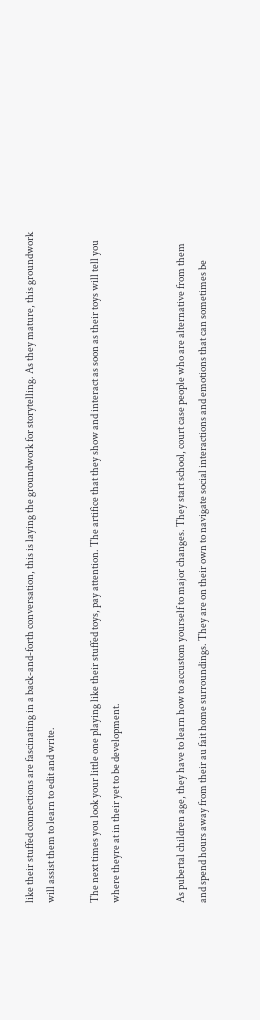like their stuffed connections are fascinating in a back-and-forth conversation, this is laying the groundwork for storytelling. As they mature, this groundwork will assist them to learn to edit and write.

The next times you look your little one playing like their stuffed toys, pay attention. The artifice that they show and interact as soon as their toys will tell you where theyre at in their yet to be development.


As pubertal children age, they have to learn how to accustom yourself to major changes. They start school, court case people who are alternative from them and spend hours away from their au fait home surroundings. They are on their own to navigate social interactions and emotions that can sometimes be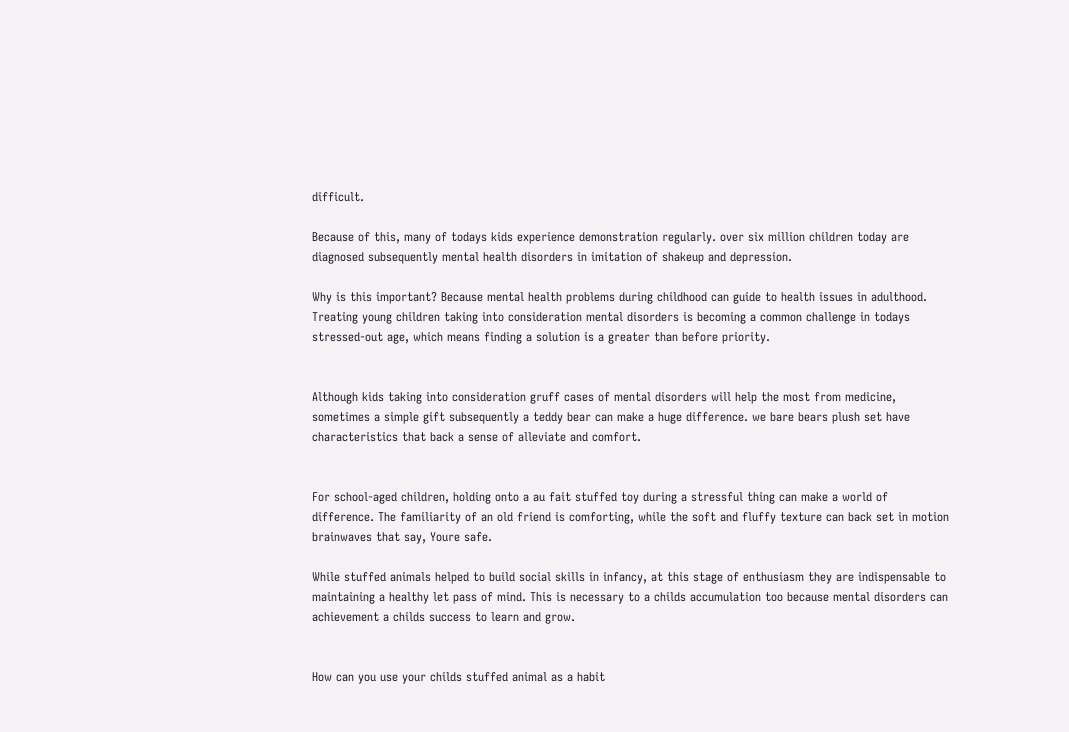difficult.

Because of this, many of todays kids experience demonstration regularly. over six million children today are diagnosed subsequently mental health disorders in imitation of shakeup and depression.

Why is this important? Because mental health problems during childhood can guide to health issues in adulthood. Treating young children taking into consideration mental disorders is becoming a common challenge in todays stressed-out age, which means finding a solution is a greater than before priority.


Although kids taking into consideration gruff cases of mental disorders will help the most from medicine, sometimes a simple gift subsequently a teddy bear can make a huge difference. we bare bears plush set have characteristics that back a sense of alleviate and comfort.


For school-aged children, holding onto a au fait stuffed toy during a stressful thing can make a world of difference. The familiarity of an old friend is comforting, while the soft and fluffy texture can back set in motion brainwaves that say, Youre safe.

While stuffed animals helped to build social skills in infancy, at this stage of enthusiasm they are indispensable to maintaining a healthy let pass of mind. This is necessary to a childs accumulation too because mental disorders can achievement a childs success to learn and grow.


How can you use your childs stuffed animal as a habit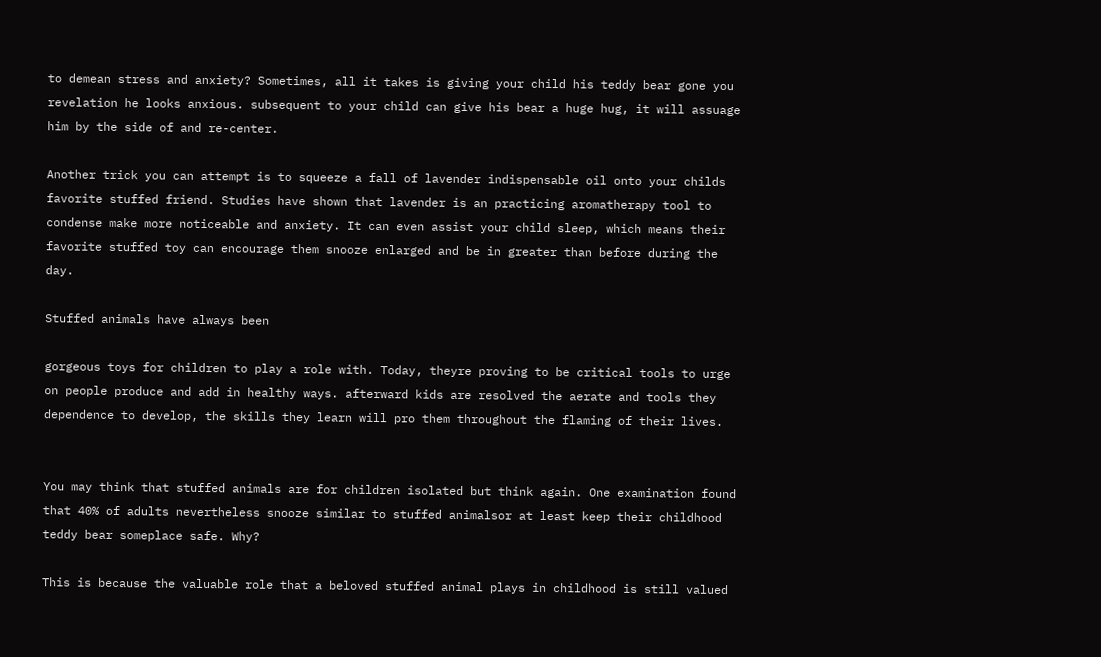to demean stress and anxiety? Sometimes, all it takes is giving your child his teddy bear gone you revelation he looks anxious. subsequent to your child can give his bear a huge hug, it will assuage him by the side of and re-center.

Another trick you can attempt is to squeeze a fall of lavender indispensable oil onto your childs favorite stuffed friend. Studies have shown that lavender is an practicing aromatherapy tool to condense make more noticeable and anxiety. It can even assist your child sleep, which means their favorite stuffed toy can encourage them snooze enlarged and be in greater than before during the day.

Stuffed animals have always been

gorgeous toys for children to play a role with. Today, theyre proving to be critical tools to urge on people produce and add in healthy ways. afterward kids are resolved the aerate and tools they dependence to develop, the skills they learn will pro them throughout the flaming of their lives.


You may think that stuffed animals are for children isolated but think again. One examination found that 40% of adults nevertheless snooze similar to stuffed animalsor at least keep their childhood teddy bear someplace safe. Why?

This is because the valuable role that a beloved stuffed animal plays in childhood is still valued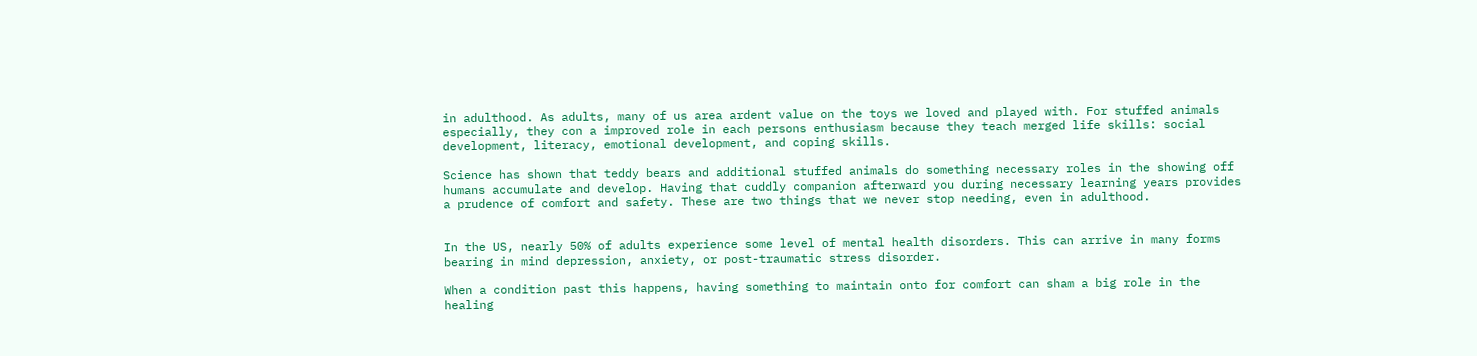in adulthood. As adults, many of us area ardent value on the toys we loved and played with. For stuffed animals especially, they con a improved role in each persons enthusiasm because they teach merged life skills: social development, literacy, emotional development, and coping skills.

Science has shown that teddy bears and additional stuffed animals do something necessary roles in the showing off humans accumulate and develop. Having that cuddly companion afterward you during necessary learning years provides a prudence of comfort and safety. These are two things that we never stop needing, even in adulthood.


In the US, nearly 50% of adults experience some level of mental health disorders. This can arrive in many forms bearing in mind depression, anxiety, or post-traumatic stress disorder.

When a condition past this happens, having something to maintain onto for comfort can sham a big role in the healing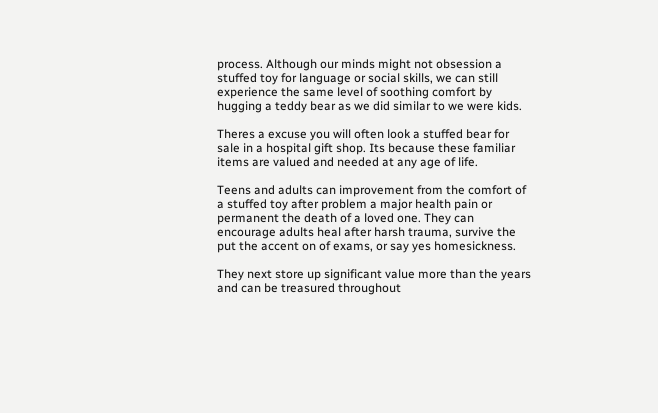process. Although our minds might not obsession a stuffed toy for language or social skills, we can still experience the same level of soothing comfort by hugging a teddy bear as we did similar to we were kids.

Theres a excuse you will often look a stuffed bear for sale in a hospital gift shop. Its because these familiar items are valued and needed at any age of life.

Teens and adults can improvement from the comfort of a stuffed toy after problem a major health pain or permanent the death of a loved one. They can encourage adults heal after harsh trauma, survive the put the accent on of exams, or say yes homesickness.

They next store up significant value more than the years and can be treasured throughout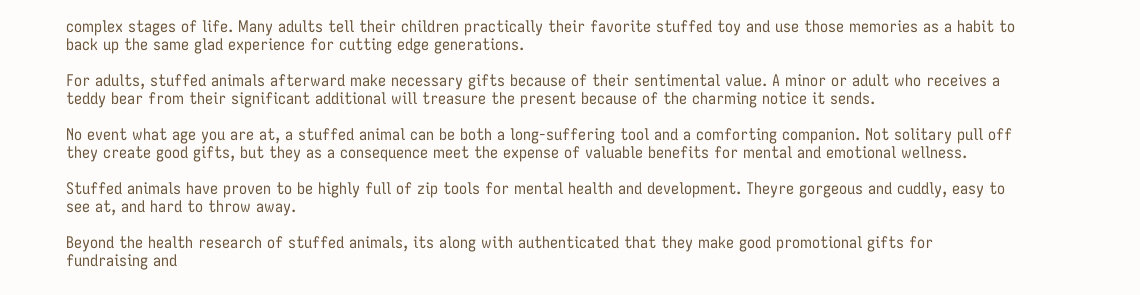complex stages of life. Many adults tell their children practically their favorite stuffed toy and use those memories as a habit to back up the same glad experience for cutting edge generations.

For adults, stuffed animals afterward make necessary gifts because of their sentimental value. A minor or adult who receives a teddy bear from their significant additional will treasure the present because of the charming notice it sends.

No event what age you are at, a stuffed animal can be both a long-suffering tool and a comforting companion. Not solitary pull off they create good gifts, but they as a consequence meet the expense of valuable benefits for mental and emotional wellness.

Stuffed animals have proven to be highly full of zip tools for mental health and development. Theyre gorgeous and cuddly, easy to see at, and hard to throw away.

Beyond the health research of stuffed animals, its along with authenticated that they make good promotional gifts for fundraising and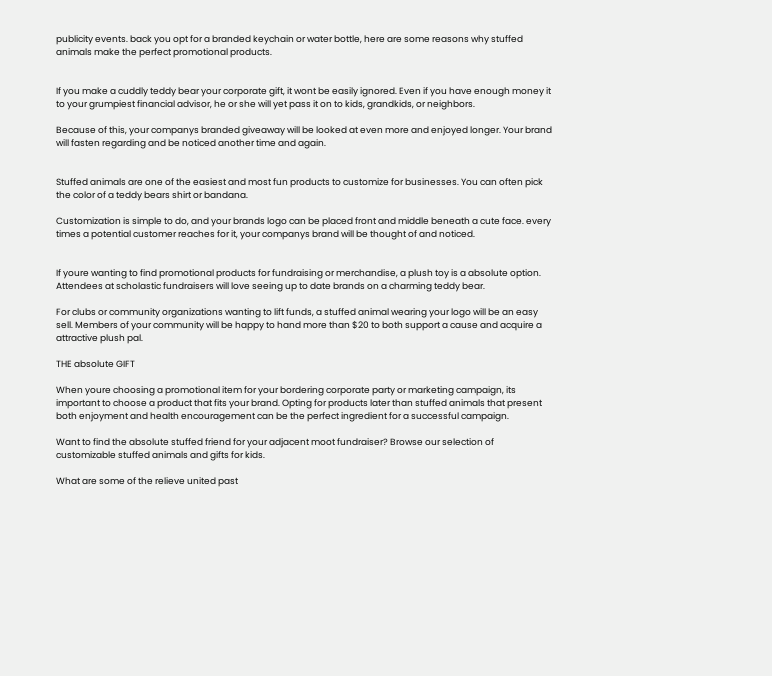publicity events. back you opt for a branded keychain or water bottle, here are some reasons why stuffed animals make the perfect promotional products.


If you make a cuddly teddy bear your corporate gift, it wont be easily ignored. Even if you have enough money it to your grumpiest financial advisor, he or she will yet pass it on to kids, grandkids, or neighbors.

Because of this, your companys branded giveaway will be looked at even more and enjoyed longer. Your brand will fasten regarding and be noticed another time and again.


Stuffed animals are one of the easiest and most fun products to customize for businesses. You can often pick the color of a teddy bears shirt or bandana.

Customization is simple to do, and your brands logo can be placed front and middle beneath a cute face. every times a potential customer reaches for it, your companys brand will be thought of and noticed.


If youre wanting to find promotional products for fundraising or merchandise, a plush toy is a absolute option. Attendees at scholastic fundraisers will love seeing up to date brands on a charming teddy bear.

For clubs or community organizations wanting to lift funds, a stuffed animal wearing your logo will be an easy sell. Members of your community will be happy to hand more than $20 to both support a cause and acquire a attractive plush pal.

THE absolute GIFT

When youre choosing a promotional item for your bordering corporate party or marketing campaign, its important to choose a product that fits your brand. Opting for products later than stuffed animals that present both enjoyment and health encouragement can be the perfect ingredient for a successful campaign.

Want to find the absolute stuffed friend for your adjacent moot fundraiser? Browse our selection of customizable stuffed animals and gifts for kids.

What are some of the relieve united past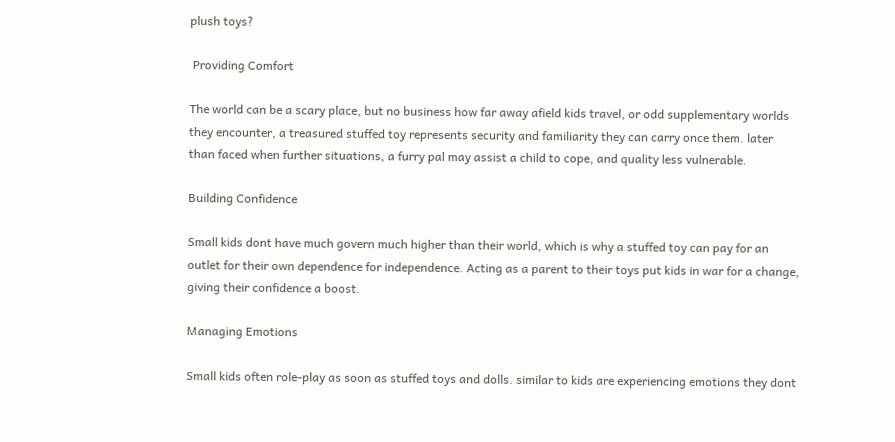plush toys?

 Providing Comfort

The world can be a scary place, but no business how far away afield kids travel, or odd supplementary worlds they encounter, a treasured stuffed toy represents security and familiarity they can carry once them. later than faced when further situations, a furry pal may assist a child to cope, and quality less vulnerable.

Building Confidence

Small kids dont have much govern much higher than their world, which is why a stuffed toy can pay for an outlet for their own dependence for independence. Acting as a parent to their toys put kids in war for a change, giving their confidence a boost.

Managing Emotions

Small kids often role-play as soon as stuffed toys and dolls. similar to kids are experiencing emotions they dont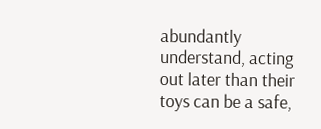abundantly understand, acting out later than their toys can be a safe,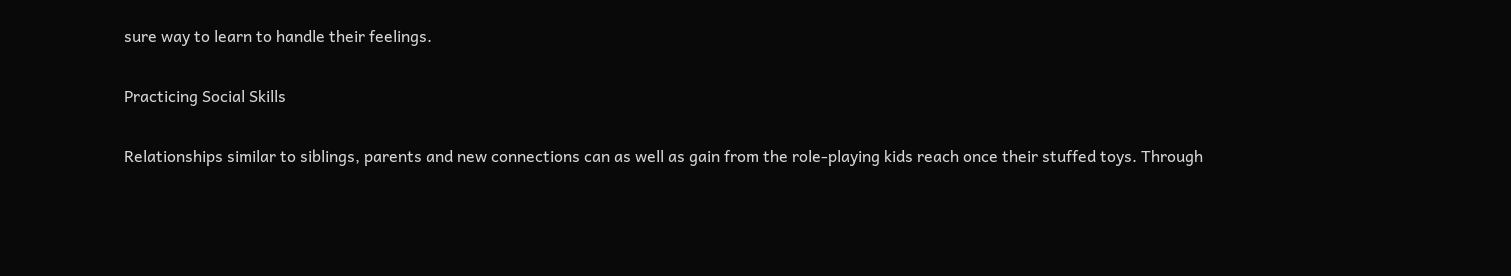sure way to learn to handle their feelings.

Practicing Social Skills

Relationships similar to siblings, parents and new connections can as well as gain from the role-playing kids reach once their stuffed toys. Through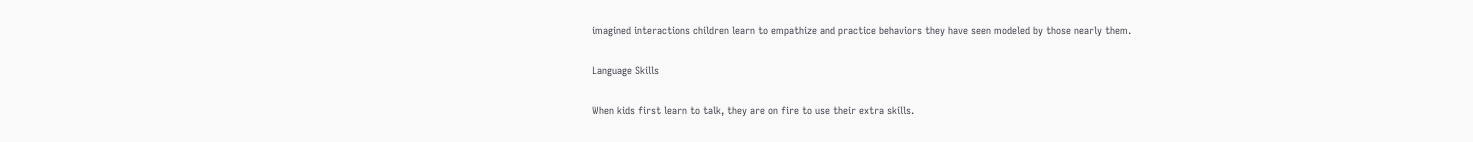imagined interactions children learn to empathize and practice behaviors they have seen modeled by those nearly them.

Language Skills

When kids first learn to talk, they are on fire to use their extra skills.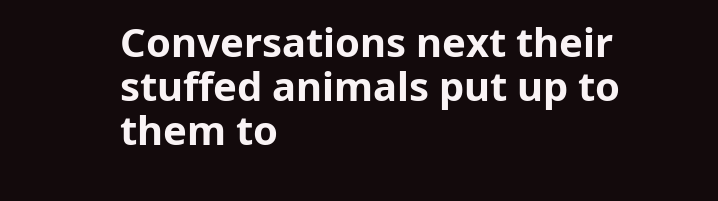Conversations next their stuffed animals put up to them to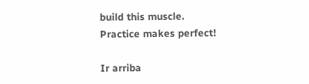build this muscle. Practice makes perfect!

Ir arriba